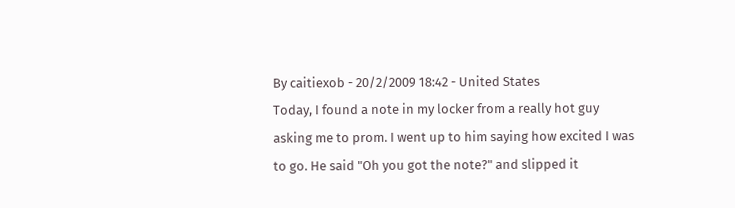By caitiexob - 20/2/2009 18:42 - United States
Today, I found a note in my locker from a really hot guy asking me to prom. I went up to him saying how excited I was to go. He said "Oh you got the note?" and slipped it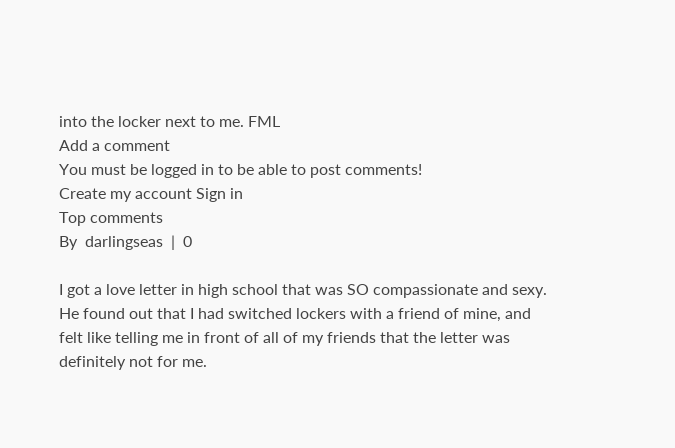into the locker next to me. FML
Add a comment
You must be logged in to be able to post comments!
Create my account Sign in
Top comments
By  darlingseas  |  0

I got a love letter in high school that was SO compassionate and sexy. He found out that I had switched lockers with a friend of mine, and felt like telling me in front of all of my friends that the letter was definitely not for me.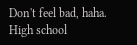Don't feel bad, haha. High school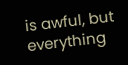is awful, but everything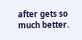after gets so much better.